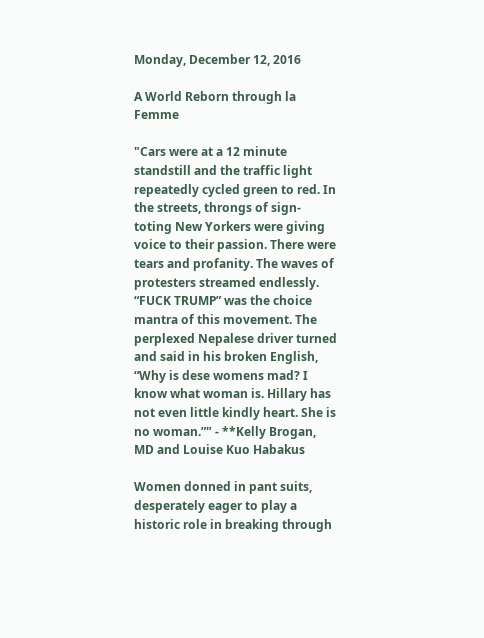Monday, December 12, 2016

A World Reborn through la Femme

"Cars were at a 12 minute standstill and the traffic light repeatedly cycled green to red. In the streets, throngs of sign-toting New Yorkers were giving voice to their passion. There were tears and profanity. The waves of protesters streamed endlessly. “FUCK TRUMP” was the choice mantra of this movement. The perplexed Nepalese driver turned and said in his broken English, “Why is dese womens mad? I know what woman is. Hillary has not even little kindly heart. She is no woman.”" - **Kelly Brogan, MD and Louise Kuo Habakus

Women donned in pant suits, desperately eager to play a historic role in breaking through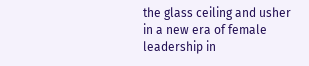the glass ceiling and usher in a new era of female leadership in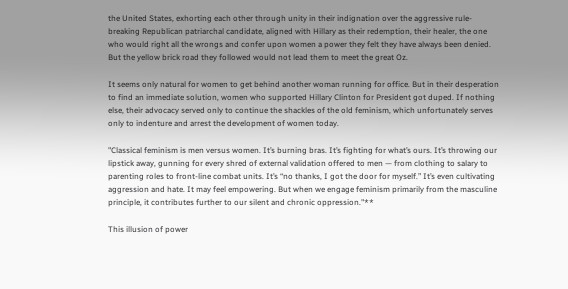the United States, exhorting each other through unity in their indignation over the aggressive rule-breaking Republican patriarchal candidate, aligned with Hillary as their redemption, their healer, the one who would right all the wrongs and confer upon women a power they felt they have always been denied. But the yellow brick road they followed would not lead them to meet the great Oz.

It seems only natural for women to get behind another woman running for office. But in their desperation to find an immediate solution, women who supported Hillary Clinton for President got duped. If nothing else, their advocacy served only to continue the shackles of the old feminism, which unfortunately serves only to indenture and arrest the development of women today.

"Classical feminism is men versus women. It’s burning bras. It’s fighting for what’s ours. It’s throwing our lipstick away, gunning for every shred of external validation offered to men — from clothing to salary to parenting roles to front-line combat units. It’s “no thanks, I got the door for myself.” It’s even cultivating aggression and hate. It may feel empowering. But when we engage feminism primarily from the masculine principle, it contributes further to our silent and chronic oppression."**

This illusion of power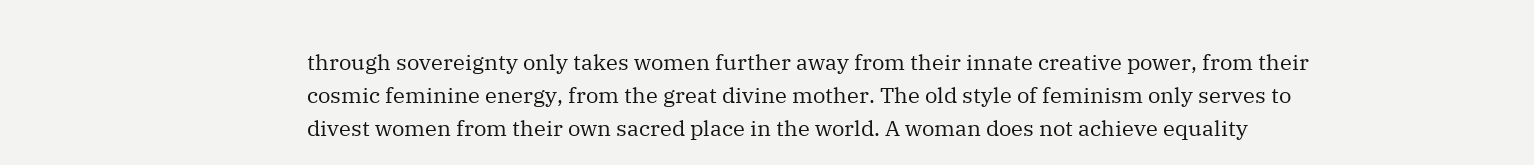through sovereignty only takes women further away from their innate creative power, from their cosmic feminine energy, from the great divine mother. The old style of feminism only serves to divest women from their own sacred place in the world. A woman does not achieve equality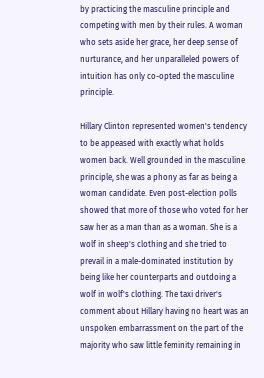by practicing the masculine principle and competing with men by their rules. A woman who sets aside her grace, her deep sense of nurturance, and her unparalleled powers of intuition has only co-opted the masculine principle.

Hillary Clinton represented women's tendency to be appeased with exactly what holds women back. Well grounded in the masculine principle, she was a phony as far as being a woman candidate. Even post-election polls showed that more of those who voted for her saw her as a man than as a woman. She is a wolf in sheep's clothing and she tried to prevail in a male-dominated institution by being like her counterparts and outdoing a wolf in wolf's clothing. The taxi driver's comment about Hillary having no heart was an unspoken embarrassment on the part of the majority who saw little feminity remaining in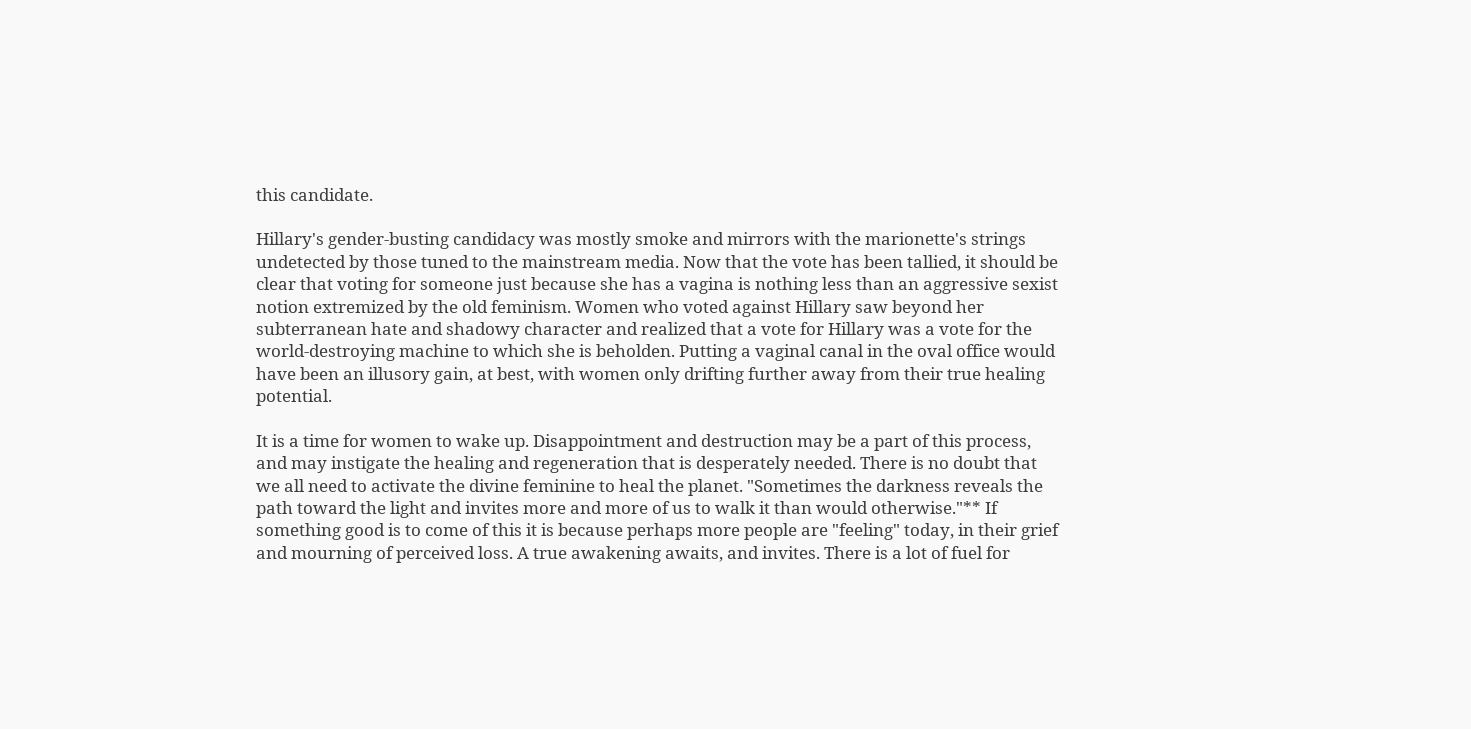this candidate.

Hillary's gender-busting candidacy was mostly smoke and mirrors with the marionette's strings undetected by those tuned to the mainstream media. Now that the vote has been tallied, it should be clear that voting for someone just because she has a vagina is nothing less than an aggressive sexist notion extremized by the old feminism. Women who voted against Hillary saw beyond her subterranean hate and shadowy character and realized that a vote for Hillary was a vote for the world-destroying machine to which she is beholden. Putting a vaginal canal in the oval office would have been an illusory gain, at best, with women only drifting further away from their true healing potential.

It is a time for women to wake up. Disappointment and destruction may be a part of this process, and may instigate the healing and regeneration that is desperately needed. There is no doubt that we all need to activate the divine feminine to heal the planet. "Sometimes the darkness reveals the path toward the light and invites more and more of us to walk it than would otherwise."** If something good is to come of this it is because perhaps more people are "feeling" today, in their grief and mourning of perceived loss. A true awakening awaits, and invites. There is a lot of fuel for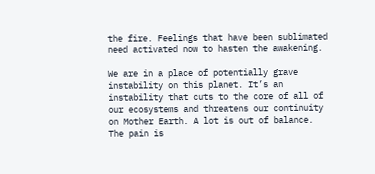the fire. Feelings that have been sublimated need activated now to hasten the awakening.

We are in a place of potentially grave instability on this planet. It’s an instability that cuts to the core of all of our ecosystems and threatens our continuity on Mother Earth. A lot is out of balance. The pain is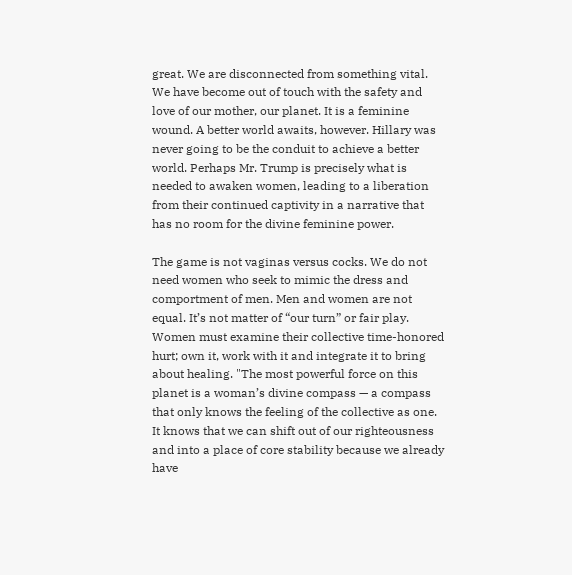great. We are disconnected from something vital. We have become out of touch with the safety and love of our mother, our planet. It is a feminine wound. A better world awaits, however. Hillary was never going to be the conduit to achieve a better world. Perhaps Mr. Trump is precisely what is needed to awaken women, leading to a liberation from their continued captivity in a narrative that has no room for the divine feminine power.

The game is not vaginas versus cocks. We do not need women who seek to mimic the dress and comportment of men. Men and women are not equal. It’s not matter of “our turn” or fair play. Women must examine their collective time-honored hurt; own it, work with it and integrate it to bring about healing. "The most powerful force on this planet is a woman’s divine compass — a compass that only knows the feeling of the collective as one. It knows that we can shift out of our righteousness and into a place of core stability because we already have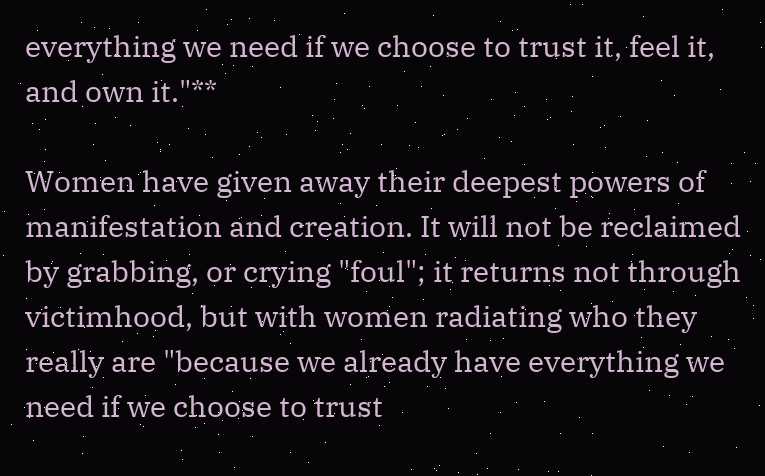everything we need if we choose to trust it, feel it, and own it."**

Women have given away their deepest powers of manifestation and creation. It will not be reclaimed by grabbing, or crying "foul"; it returns not through victimhood, but with women radiating who they really are "because we already have everything we need if we choose to trust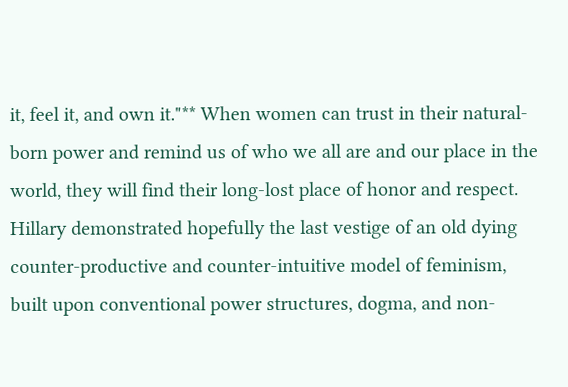it, feel it, and own it."** When women can trust in their natural-born power and remind us of who we all are and our place in the world, they will find their long-lost place of honor and respect. Hillary demonstrated hopefully the last vestige of an old dying counter-productive and counter-intuitive model of feminism, built upon conventional power structures, dogma, and non-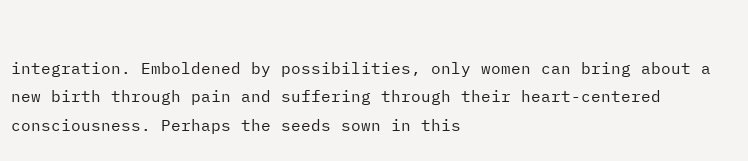integration. Emboldened by possibilities, only women can bring about a new birth through pain and suffering through their heart-centered consciousness. Perhaps the seeds sown in this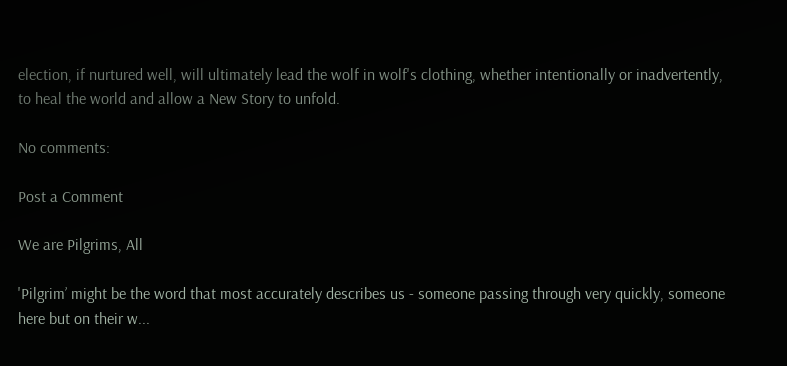election, if nurtured well, will ultimately lead the wolf in wolf's clothing, whether intentionally or inadvertently, to heal the world and allow a New Story to unfold.

No comments:

Post a Comment

We are Pilgrims, All

'Pilgrim’ might be the word that most accurately describes us - someone passing through very quickly, someone here but on their w...